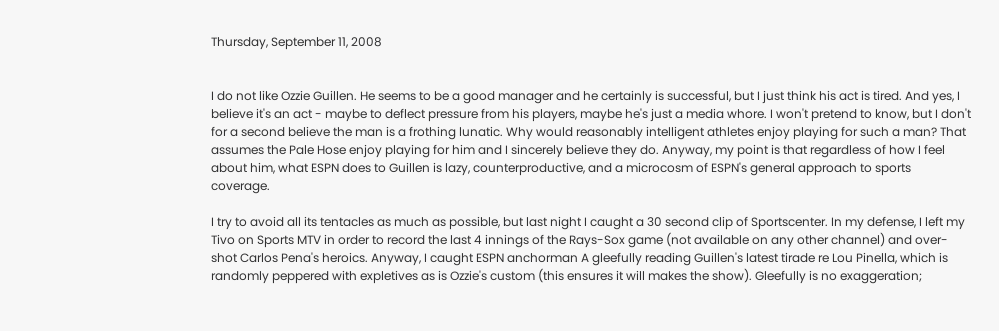Thursday, September 11, 2008


I do not like Ozzie Guillen. He seems to be a good manager and he certainly is successful, but I just think his act is tired. And yes, I believe it's an act - maybe to deflect pressure from his players, maybe he's just a media whore. I won't pretend to know, but I don't for a second believe the man is a frothing lunatic. Why would reasonably intelligent athletes enjoy playing for such a man? That assumes the Pale Hose enjoy playing for him and I sincerely believe they do. Anyway, my point is that regardless of how I feel about him, what ESPN does to Guillen is lazy, counterproductive, and a microcosm of ESPN's general approach to sports coverage.

I try to avoid all its tentacles as much as possible, but last night I caught a 30 second clip of Sportscenter. In my defense, I left my Tivo on Sports MTV in order to record the last 4 innings of the Rays-Sox game (not available on any other channel) and over-shot Carlos Pena's heroics. Anyway, I caught ESPN anchorman A gleefully reading Guillen's latest tirade re Lou Pinella, which is randomly peppered with expletives as is Ozzie's custom (this ensures it will makes the show). Gleefully is no exaggeration;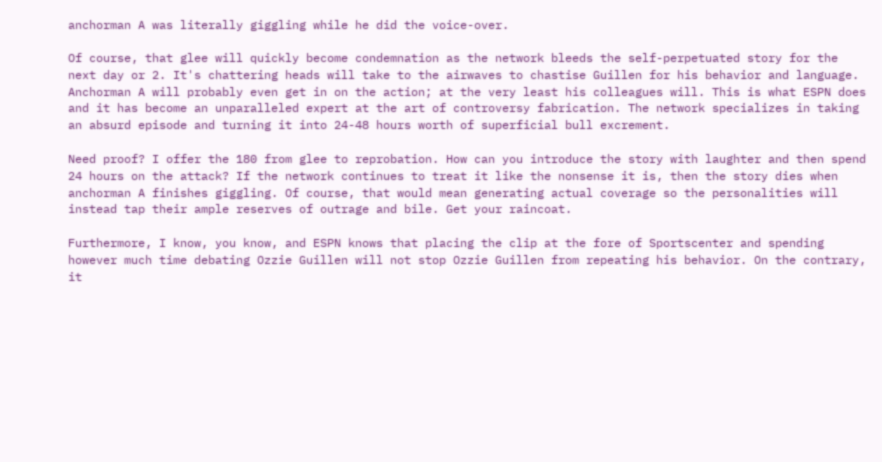anchorman A was literally giggling while he did the voice-over.

Of course, that glee will quickly become condemnation as the network bleeds the self-perpetuated story for the next day or 2. It's chattering heads will take to the airwaves to chastise Guillen for his behavior and language. Anchorman A will probably even get in on the action; at the very least his colleagues will. This is what ESPN does and it has become an unparalleled expert at the art of controversy fabrication. The network specializes in taking an absurd episode and turning it into 24-48 hours worth of superficial bull excrement.

Need proof? I offer the 180 from glee to reprobation. How can you introduce the story with laughter and then spend 24 hours on the attack? If the network continues to treat it like the nonsense it is, then the story dies when anchorman A finishes giggling. Of course, that would mean generating actual coverage so the personalities will instead tap their ample reserves of outrage and bile. Get your raincoat.

Furthermore, I know, you know, and ESPN knows that placing the clip at the fore of Sportscenter and spending however much time debating Ozzie Guillen will not stop Ozzie Guillen from repeating his behavior. On the contrary, it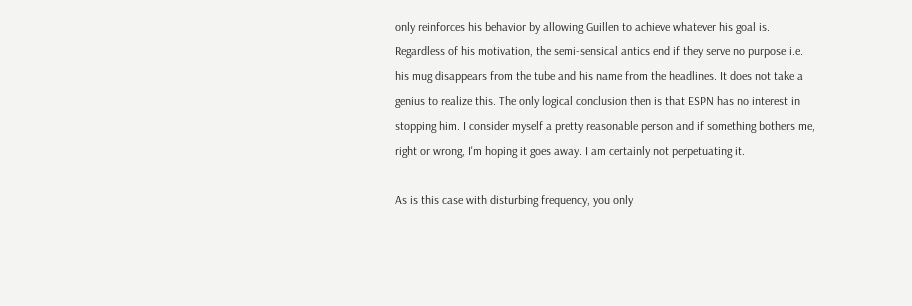only reinforces his behavior by allowing Guillen to achieve whatever his goal is. Regardless of his motivation, the semi-sensical antics end if they serve no purpose i.e. his mug disappears from the tube and his name from the headlines. It does not take a genius to realize this. The only logical conclusion then is that ESPN has no interest in stopping him. I consider myself a pretty reasonable person and if something bothers me, right or wrong, I'm hoping it goes away. I am certainly not perpetuating it.

As is this case with disturbing frequency, you only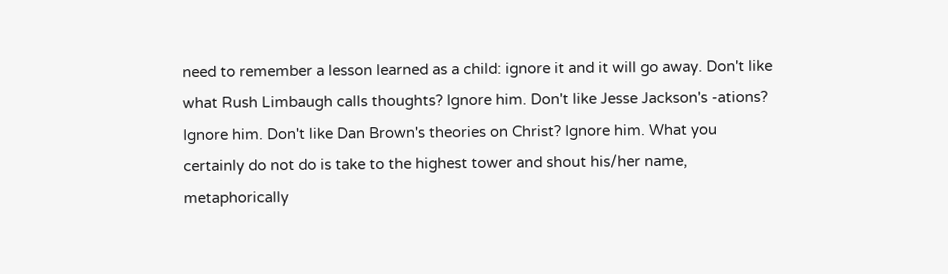need to remember a lesson learned as a child: ignore it and it will go away. Don't like what Rush Limbaugh calls thoughts? Ignore him. Don't like Jesse Jackson's -ations? Ignore him. Don't like Dan Brown's theories on Christ? Ignore him. What you certainly do not do is take to the highest tower and shout his/her name, metaphorically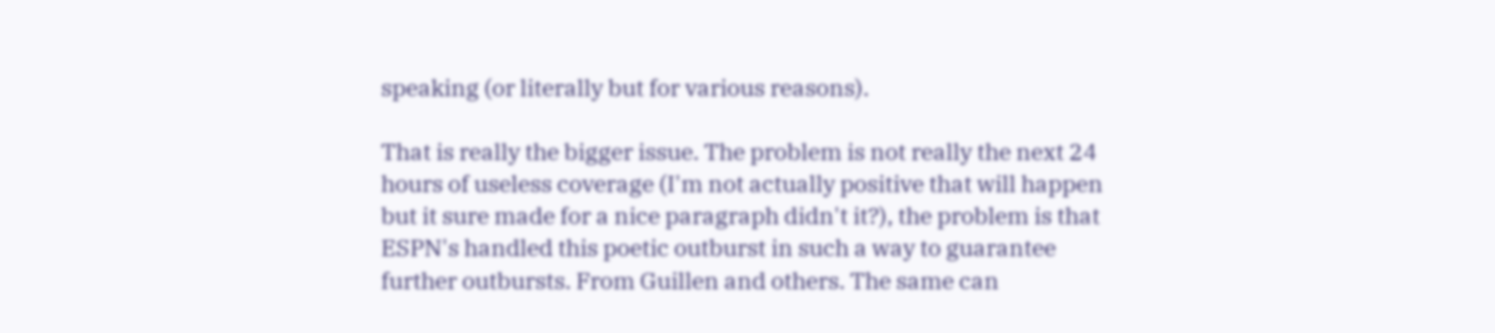speaking (or literally but for various reasons).

That is really the bigger issue. The problem is not really the next 24 hours of useless coverage (I'm not actually positive that will happen but it sure made for a nice paragraph didn't it?), the problem is that ESPN's handled this poetic outburst in such a way to guarantee further outbursts. From Guillen and others. The same can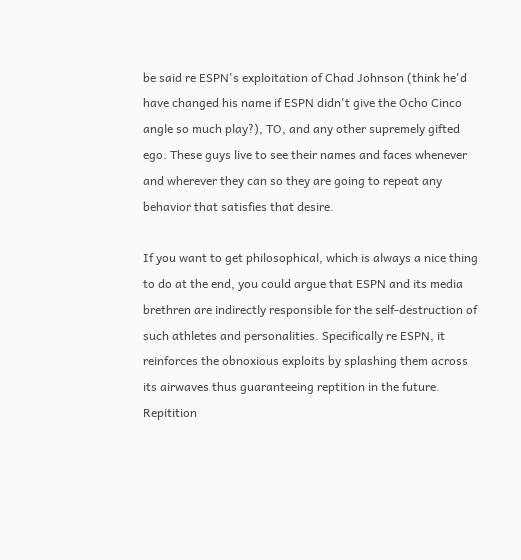be said re ESPN's exploitation of Chad Johnson (think he'd have changed his name if ESPN didn't give the Ocho Cinco angle so much play?), TO, and any other supremely gifted ego. These guys live to see their names and faces whenever and wherever they can so they are going to repeat any behavior that satisfies that desire.

If you want to get philosophical, which is always a nice thing to do at the end, you could argue that ESPN and its media brethren are indirectly responsible for the self-destruction of such athletes and personalities. Specifically re ESPN, it reinforces the obnoxious exploits by splashing them across its airwaves thus guaranteeing reptition in the future. Repitition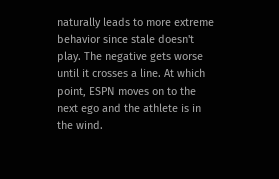naturally leads to more extreme behavior since stale doesn't play. The negative gets worse until it crosses a line. At which point, ESPN moves on to the next ego and the athlete is in the wind.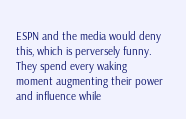ESPN and the media would deny this, which is perversely funny. They spend every waking moment augmenting their power and influence while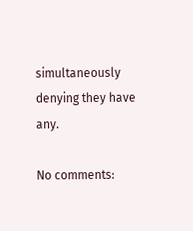simultaneously denying they have any.

No comments: